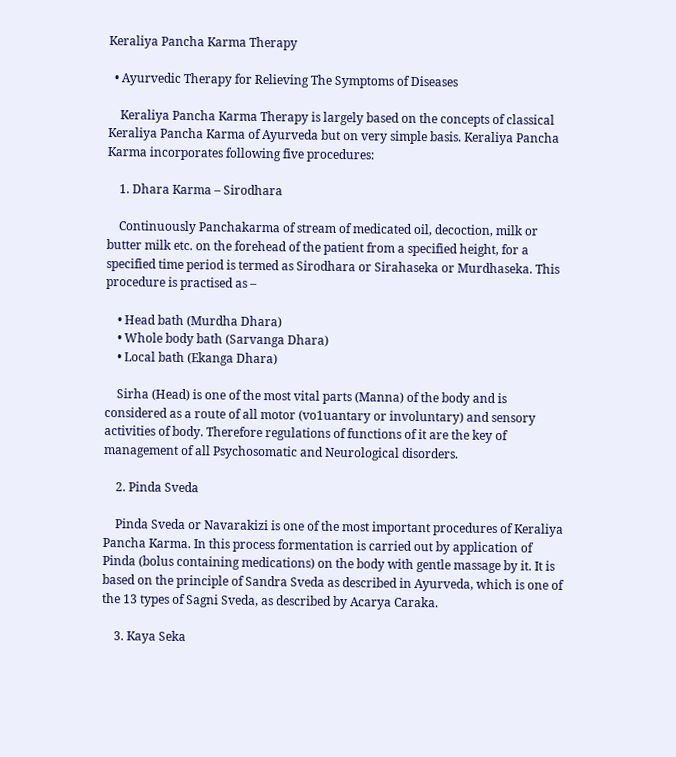Keraliya Pancha Karma Therapy

  • Ayurvedic Therapy for Relieving The Symptoms of Diseases

    Keraliya Pancha Karma Therapy is largely based on the concepts of classical Keraliya Pancha Karma of Ayurveda but on very simple basis. Keraliya Pancha Karma incorporates following five procedures:

    1. Dhara Karma – Sirodhara

    Continuously Panchakarma of stream of medicated oil, decoction, milk or butter milk etc. on the forehead of the patient from a specified height, for a specified time period is termed as Sirodhara or Sirahaseka or Murdhaseka. This procedure is practised as –

    • Head bath (Murdha Dhara)
    • Whole body bath (Sarvanga Dhara)
    • Local bath (Ekanga Dhara)

    Sirha (Head) is one of the most vital parts (Manna) of the body and is considered as a route of all motor (vo1uantary or involuntary) and sensory activities of body. Therefore regulations of functions of it are the key of management of all Psychosomatic and Neurological disorders.

    2. Pinda Sveda

    Pinda Sveda or Navarakizi is one of the most important procedures of Keraliya Pancha Karma. In this process formentation is carried out by application of Pinda (bolus containing medications) on the body with gentle massage by it. It is based on the principle of Sandra Sveda as described in Ayurveda, which is one of the 13 types of Sagni Sveda, as described by Acarya Caraka.

    3. Kaya Seka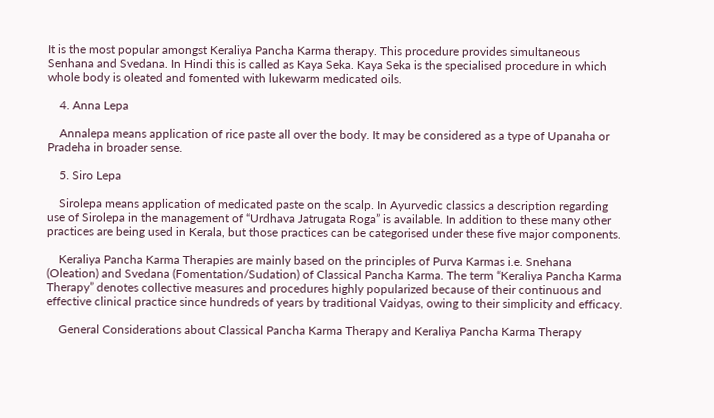It is the most popular amongst Keraliya Pancha Karma therapy. This procedure provides simultaneous Senhana and Svedana. In Hindi this is called as Kaya Seka. Kaya Seka is the specialised procedure in which whole body is oleated and fomented with lukewarm medicated oils.

    4. Anna Lepa

    Annalepa means application of rice paste all over the body. It may be considered as a type of Upanaha or Pradeha in broader sense.

    5. Siro Lepa

    Sirolepa means application of medicated paste on the scalp. In Ayurvedic classics a description regarding use of Sirolepa in the management of “Urdhava Jatrugata Roga” is available. In addition to these many other practices are being used in Kerala, but those practices can be categorised under these five major components.

    Keraliya Pancha Karma Therapies are mainly based on the principles of Purva Karmas i.e. Snehana (Oleation) and Svedana (Fomentation/Sudation) of Classical Pancha Karma. The term “Keraliya Pancha Karma Therapy” denotes collective measures and procedures highly popularized because of their continuous and effective clinical practice since hundreds of years by traditional Vaidyas, owing to their simplicity and efficacy.

    General Considerations about Classical Pancha Karma Therapy and Keraliya Pancha Karma Therapy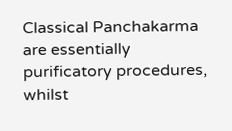Classical Panchakarma are essentially purificatory procedures, whilst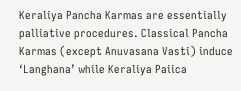Keraliya Pancha Karmas are essentially palliative procedures. Classical Pancha Karmas (except Anuvasana Vasti) induce ‘Langhana’ while Keraliya Paiica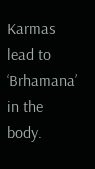Karmas lead to ‘Brhamana’ in the body.